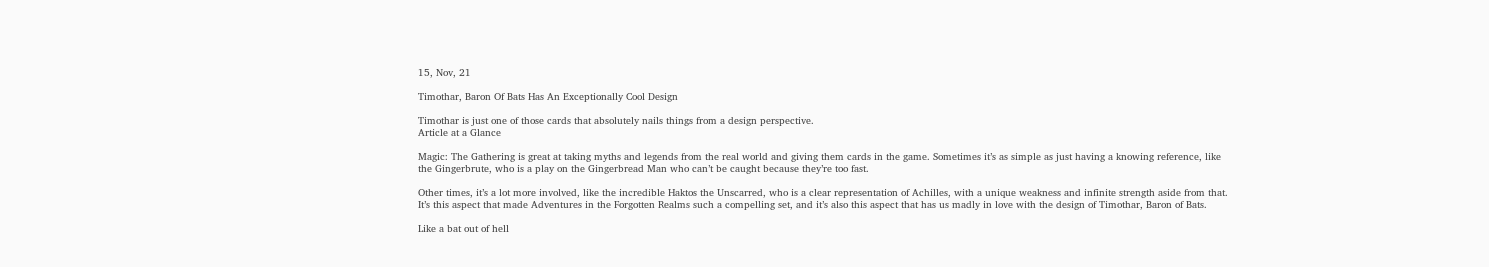15, Nov, 21

Timothar, Baron Of Bats Has An Exceptionally Cool Design

Timothar is just one of those cards that absolutely nails things from a design perspective.
Article at a Glance

Magic: The Gathering is great at taking myths and legends from the real world and giving them cards in the game. Sometimes it’s as simple as just having a knowing reference, like the Gingerbrute, who is a play on the Gingerbread Man who can’t be caught because they’re too fast.

Other times, it’s a lot more involved, like the incredible Haktos the Unscarred, who is a clear representation of Achilles, with a unique weakness and infinite strength aside from that. It’s this aspect that made Adventures in the Forgotten Realms such a compelling set, and it’s also this aspect that has us madly in love with the design of Timothar, Baron of Bats.

Like a bat out of hell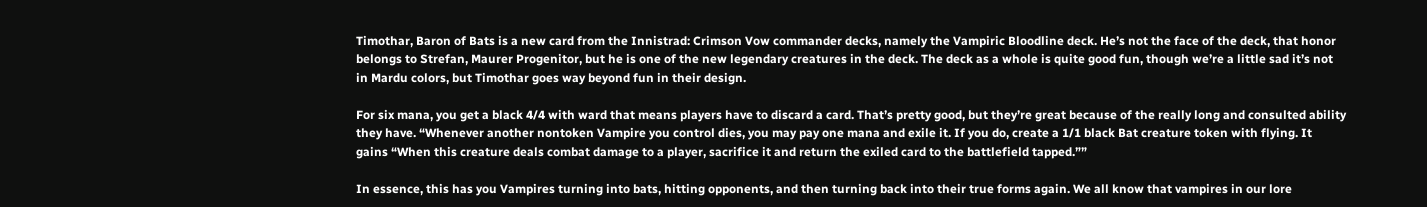Timothar, Baron of Bats is a new card from the Innistrad: Crimson Vow commander decks, namely the Vampiric Bloodline deck. He’s not the face of the deck, that honor belongs to Strefan, Maurer Progenitor, but he is one of the new legendary creatures in the deck. The deck as a whole is quite good fun, though we’re a little sad it’s not in Mardu colors, but Timothar goes way beyond fun in their design.

For six mana, you get a black 4/4 with ward that means players have to discard a card. That’s pretty good, but they’re great because of the really long and consulted ability they have. “Whenever another nontoken Vampire you control dies, you may pay one mana and exile it. If you do, create a 1/1 black Bat creature token with flying. It gains “When this creature deals combat damage to a player, sacrifice it and return the exiled card to the battlefield tapped.””

In essence, this has you Vampires turning into bats, hitting opponents, and then turning back into their true forms again. We all know that vampires in our lore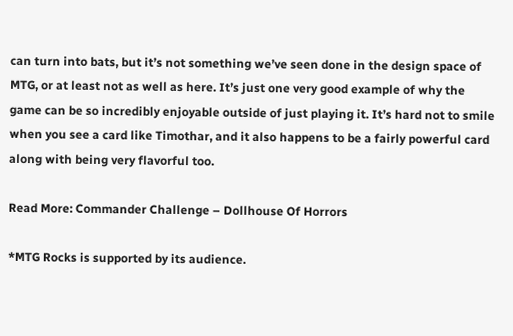can turn into bats, but it’s not something we’ve seen done in the design space of MTG, or at least not as well as here. It’s just one very good example of why the game can be so incredibly enjoyable outside of just playing it. It’s hard not to smile when you see a card like Timothar, and it also happens to be a fairly powerful card along with being very flavorful too.

Read More: Commander Challenge – Dollhouse Of Horrors

*MTG Rocks is supported by its audience.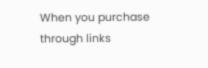When you purchase through links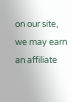on our site, we may earn an affiliate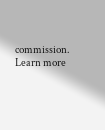commission. Learn more